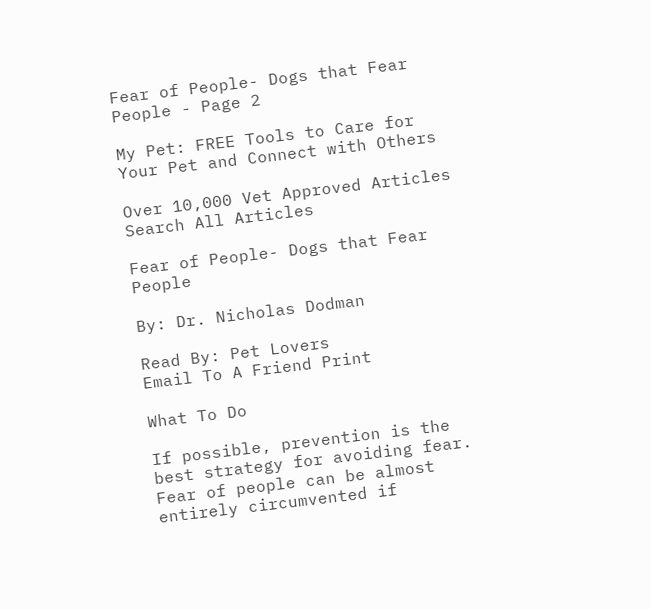Fear of People- Dogs that Fear People - Page 2

My Pet: FREE Tools to Care for Your Pet and Connect with Others

Over 10,000 Vet Approved Articles Search All Articles

Fear of People- Dogs that Fear People

By: Dr. Nicholas Dodman

Read By: Pet Lovers
Email To A Friend Print

What To Do

If possible, prevention is the best strategy for avoiding fear. Fear of people can be almost entirely circumvented if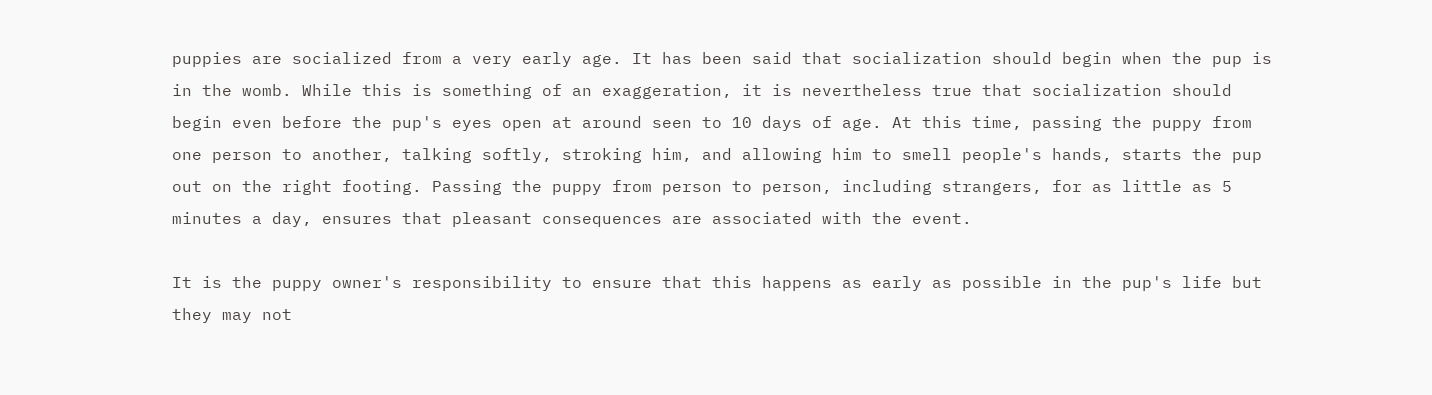puppies are socialized from a very early age. It has been said that socialization should begin when the pup is in the womb. While this is something of an exaggeration, it is nevertheless true that socialization should begin even before the pup's eyes open at around seen to 10 days of age. At this time, passing the puppy from one person to another, talking softly, stroking him, and allowing him to smell people's hands, starts the pup out on the right footing. Passing the puppy from person to person, including strangers, for as little as 5 minutes a day, ensures that pleasant consequences are associated with the event.

It is the puppy owner's responsibility to ensure that this happens as early as possible in the pup's life but they may not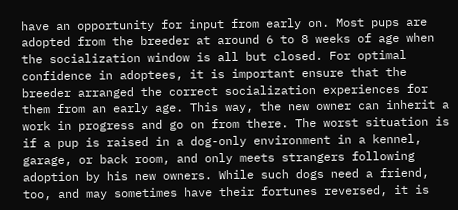have an opportunity for input from early on. Most pups are adopted from the breeder at around 6 to 8 weeks of age when the socialization window is all but closed. For optimal confidence in adoptees, it is important ensure that the breeder arranged the correct socialization experiences for them from an early age. This way, the new owner can inherit a work in progress and go on from there. The worst situation is if a pup is raised in a dog-only environment in a kennel, garage, or back room, and only meets strangers following adoption by his new owners. While such dogs need a friend, too, and may sometimes have their fortunes reversed, it is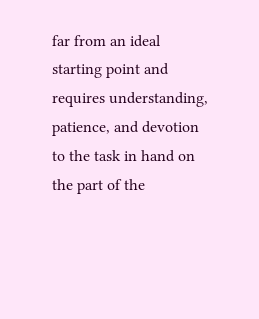far from an ideal starting point and requires understanding, patience, and devotion to the task in hand on the part of the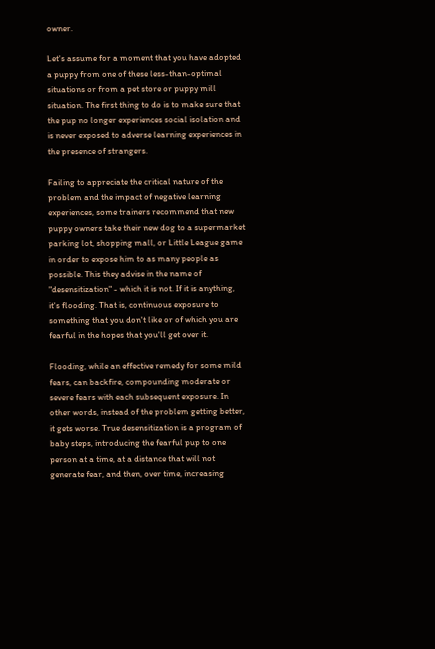owner.

Let's assume for a moment that you have adopted a puppy from one of these less-than-optimal situations or from a pet store or puppy mill situation. The first thing to do is to make sure that the pup no longer experiences social isolation and is never exposed to adverse learning experiences in the presence of strangers.

Failing to appreciate the critical nature of the problem and the impact of negative learning experiences, some trainers recommend that new puppy owners take their new dog to a supermarket parking lot, shopping mall, or Little League game in order to expose him to as many people as possible. This they advise in the name of "desensitization" - which it is not. If it is anything, it's flooding. That is, continuous exposure to something that you don't like or of which you are fearful in the hopes that you'll get over it.

Flooding, while an effective remedy for some mild fears, can backfire, compounding moderate or severe fears with each subsequent exposure. In other words, instead of the problem getting better, it gets worse. True desensitization is a program of baby steps, introducing the fearful pup to one person at a time, at a distance that will not generate fear, and then, over time, increasing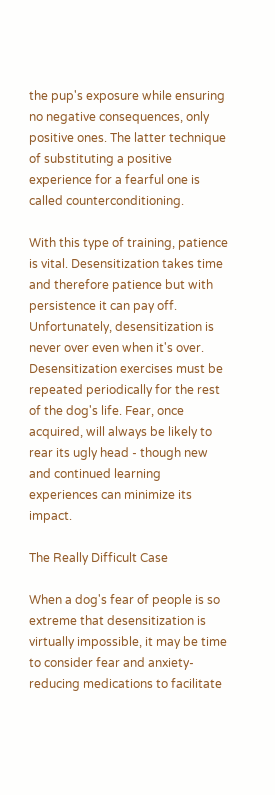the pup's exposure while ensuring no negative consequences, only positive ones. The latter technique of substituting a positive experience for a fearful one is called counterconditioning.

With this type of training, patience is vital. Desensitization takes time and therefore patience but with persistence it can pay off. Unfortunately, desensitization is never over even when it's over. Desensitization exercises must be repeated periodically for the rest of the dog's life. Fear, once acquired, will always be likely to rear its ugly head - though new and continued learning experiences can minimize its impact.

The Really Difficult Case

When a dog's fear of people is so extreme that desensitization is virtually impossible, it may be time to consider fear and anxiety-reducing medications to facilitate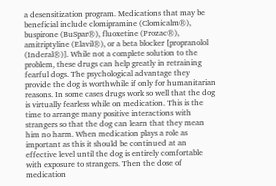a desensitization program. Medications that may be beneficial include clomipramine (Clomicalm®), buspirone (BuSpar®), fluoxetine (Prozac®), amitriptyline (Elavil®), or a beta blocker [propranolol (Inderal®)]. While not a complete solution to the problem, these drugs can help greatly in retraining fearful dogs. The psychological advantage they provide the dog is worthwhile if only for humanitarian reasons. In some cases drugs work so well that the dog is virtually fearless while on medication. This is the time to arrange many positive interactions with strangers so that the dog can learn that they mean him no harm. When medication plays a role as important as this it should be continued at an effective level until the dog is entirely comfortable with exposure to strangers. Then the dose of medication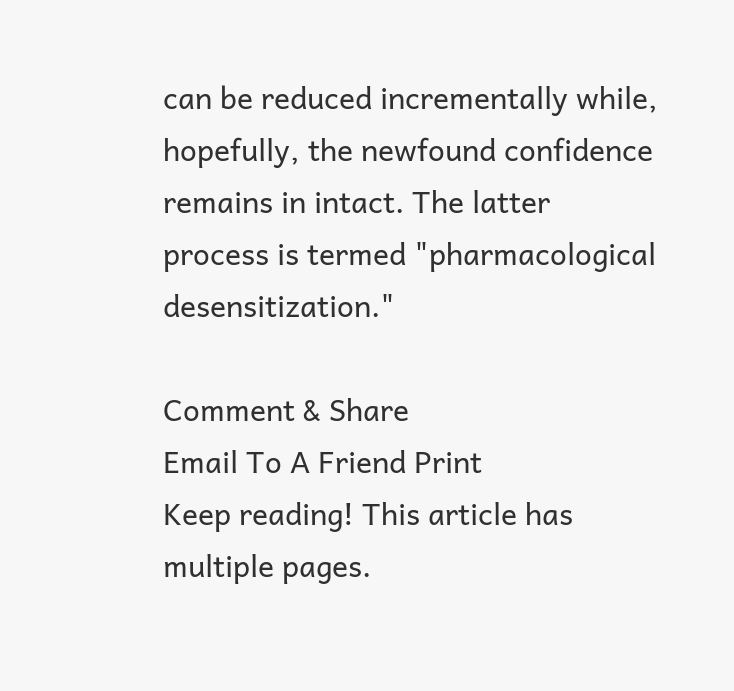can be reduced incrementally while, hopefully, the newfound confidence remains in intact. The latter process is termed "pharmacological desensitization."

Comment & Share
Email To A Friend Print
Keep reading! This article has multiple pages.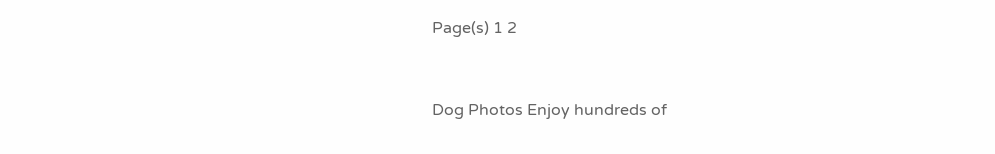Page(s) 1 2


Dog Photos Enjoy hundreds of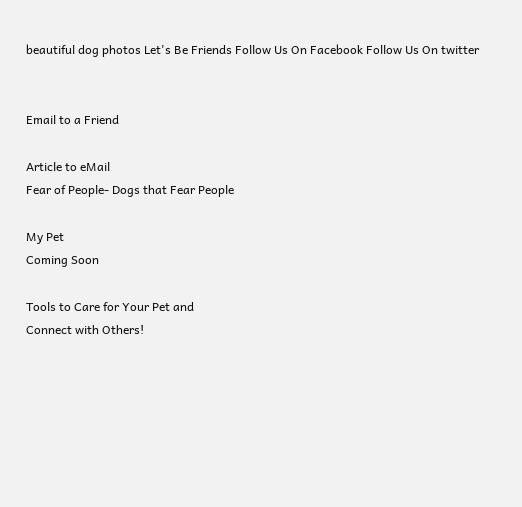beautiful dog photos Let's Be Friends Follow Us On Facebook Follow Us On twitter


Email to a Friend

Article to eMail
Fear of People- Dogs that Fear People

My Pet
Coming Soon

Tools to Care for Your Pet and
Connect with Others!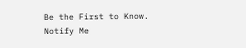Be the First to Know.
Notify Me